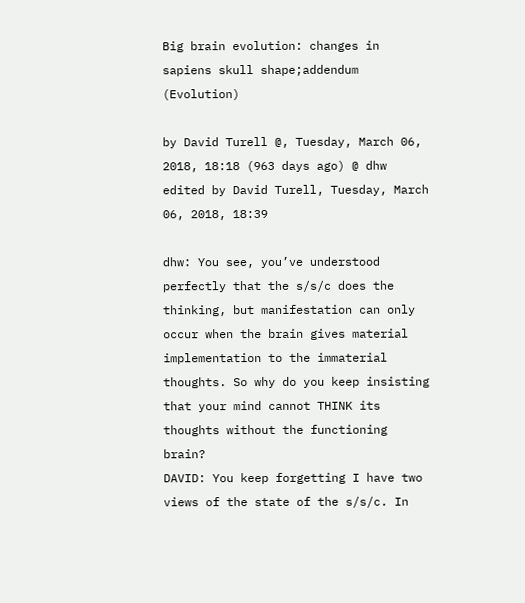Big brain evolution: changes in sapiens skull shape;addendum (Evolution)

by David Turell @, Tuesday, March 06, 2018, 18:18 (963 days ago) @ dhw
edited by David Turell, Tuesday, March 06, 2018, 18:39

dhw: You see, you’ve understood perfectly that the s/s/c does the thinking, but manifestation can only occur when the brain gives material implementation to the immaterial thoughts. So why do you keep insisting that your mind cannot THINK its thoughts without the functioning brain?
DAVID: You keep forgetting I have two views of the state of the s/s/c. In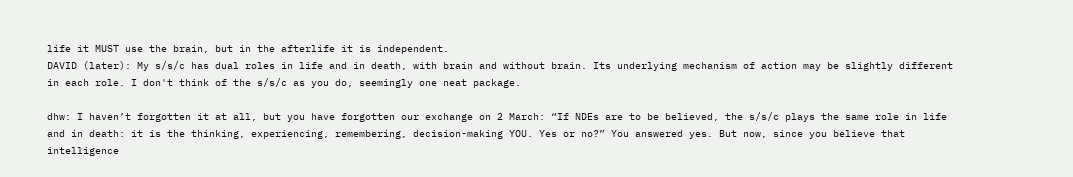life it MUST use the brain, but in the afterlife it is independent.
DAVID (later): My s/s/c has dual roles in life and in death, with brain and without brain. Its underlying mechanism of action may be slightly different in each role. I don't think of the s/s/c as you do, seemingly one neat package.

dhw: I haven’t forgotten it at all, but you have forgotten our exchange on 2 March: “If NDEs are to be believed, the s/s/c plays the same role in life and in death: it is the thinking, experiencing, remembering, decision-making YOU. Yes or no?” You answered yes. But now, since you believe that intelligence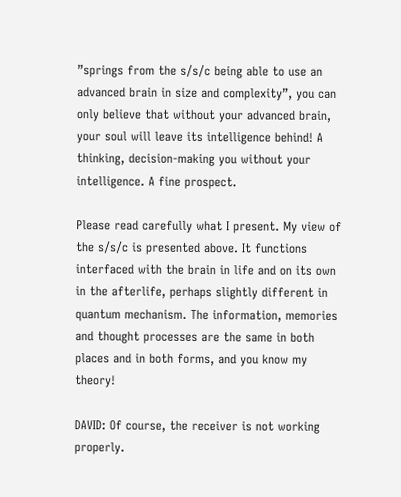”springs from the s/s/c being able to use an advanced brain in size and complexity”, you can only believe that without your advanced brain, your soul will leave its intelligence behind! A thinking, decision-making you without your intelligence. A fine prospect.

Please read carefully what I present. My view of the s/s/c is presented above. It functions interfaced with the brain in life and on its own in the afterlife, perhaps slightly different in quantum mechanism. The information, memories and thought processes are the same in both places and in both forms, and you know my theory!

DAVID: Of course, the receiver is not working properly.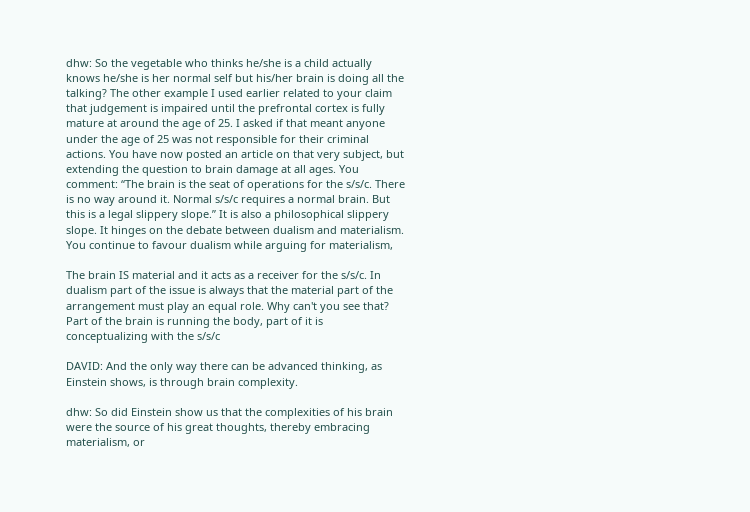dhw: So the vegetable who thinks he/she is a child actually knows he/she is her normal self but his/her brain is doing all the talking? The other example I used earlier related to your claim that judgement is impaired until the prefrontal cortex is fully mature at around the age of 25. I asked if that meant anyone under the age of 25 was not responsible for their criminal actions. You have now posted an article on that very subject, but extending the question to brain damage at all ages. You comment: “The brain is the seat of operations for the s/s/c. There is no way around it. Normal s/s/c requires a normal brain. But this is a legal slippery slope.” It is also a philosophical slippery slope. It hinges on the debate between dualism and materialism. You continue to favour dualism while arguing for materialism,

The brain IS material and it acts as a receiver for the s/s/c. In dualism part of the issue is always that the material part of the arrangement must play an equal role. Why can't you see that? Part of the brain is running the body, part of it is conceptualizing with the s/s/c

DAVID: And the only way there can be advanced thinking, as Einstein shows, is through brain complexity.

dhw: So did Einstein show us that the complexities of his brain were the source of his great thoughts, thereby embracing materialism, or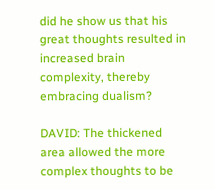did he show us that his great thoughts resulted in increased brain complexity, thereby embracing dualism?

DAVID: The thickened area allowed the more complex thoughts to be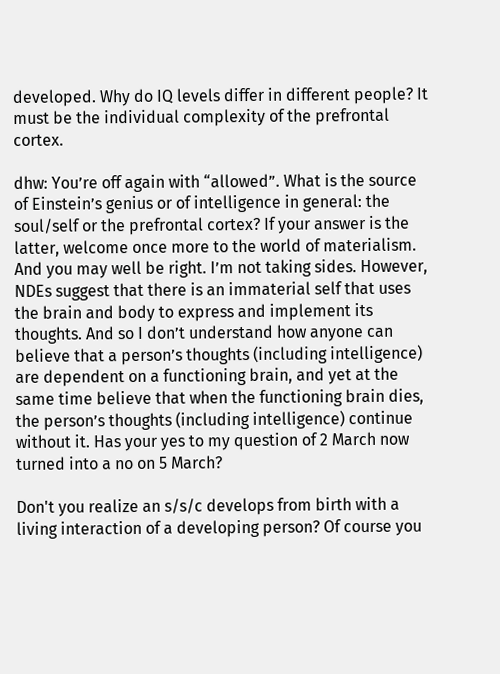developed. Why do IQ levels differ in different people? It must be the individual complexity of the prefrontal cortex.

dhw: You’re off again with “allowed”. What is the source of Einstein’s genius or of intelligence in general: the soul/self or the prefrontal cortex? If your answer is the latter, welcome once more to the world of materialism. And you may well be right. I’m not taking sides. However, NDEs suggest that there is an immaterial self that uses the brain and body to express and implement its thoughts. And so I don’t understand how anyone can believe that a person’s thoughts (including intelligence) are dependent on a functioning brain, and yet at the same time believe that when the functioning brain dies, the person’s thoughts (including intelligence) continue without it. Has your yes to my question of 2 March now turned into a no on 5 March?

Don't you realize an s/s/c develops from birth with a living interaction of a developing person? Of course you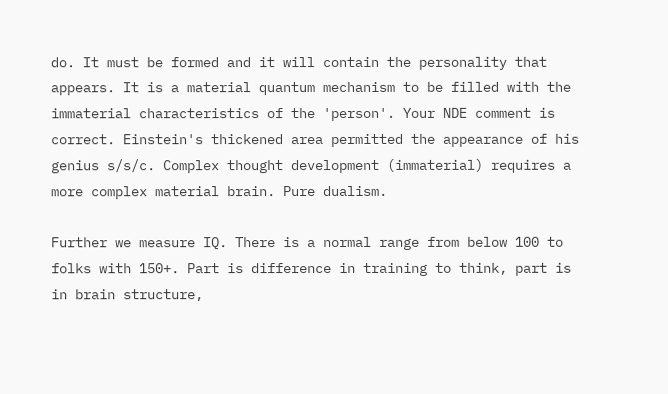do. It must be formed and it will contain the personality that appears. It is a material quantum mechanism to be filled with the immaterial characteristics of the 'person'. Your NDE comment is correct. Einstein's thickened area permitted the appearance of his genius s/s/c. Complex thought development (immaterial) requires a more complex material brain. Pure dualism.

Further we measure IQ. There is a normal range from below 100 to folks with 150+. Part is difference in training to think, part is in brain structure,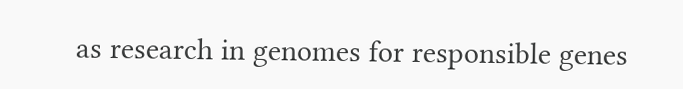as research in genomes for responsible genes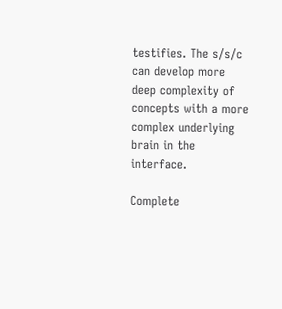testifies. The s/s/c can develop more deep complexity of concepts with a more complex underlying brain in the interface.

Complete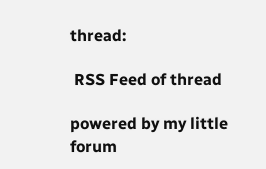thread:

 RSS Feed of thread

powered by my little forum